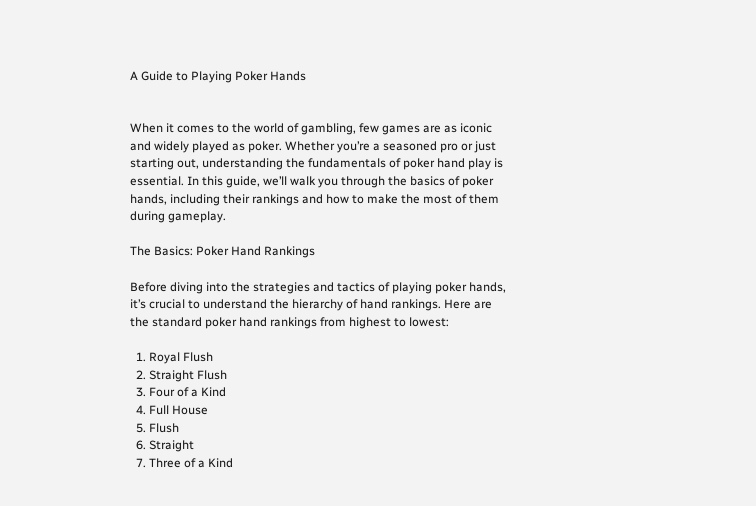A Guide to Playing Poker Hands


When it comes to the world of gambling, few games are as iconic and widely played as poker. Whether you’re a seasoned pro or just starting out, understanding the fundamentals of poker hand play is essential. In this guide, we’ll walk you through the basics of poker hands, including their rankings and how to make the most of them during gameplay.

The Basics: Poker Hand Rankings

Before diving into the strategies and tactics of playing poker hands, it’s crucial to understand the hierarchy of hand rankings. Here are the standard poker hand rankings from highest to lowest:

  1. Royal Flush
  2. Straight Flush
  3. Four of a Kind
  4. Full House
  5. Flush
  6. Straight
  7. Three of a Kind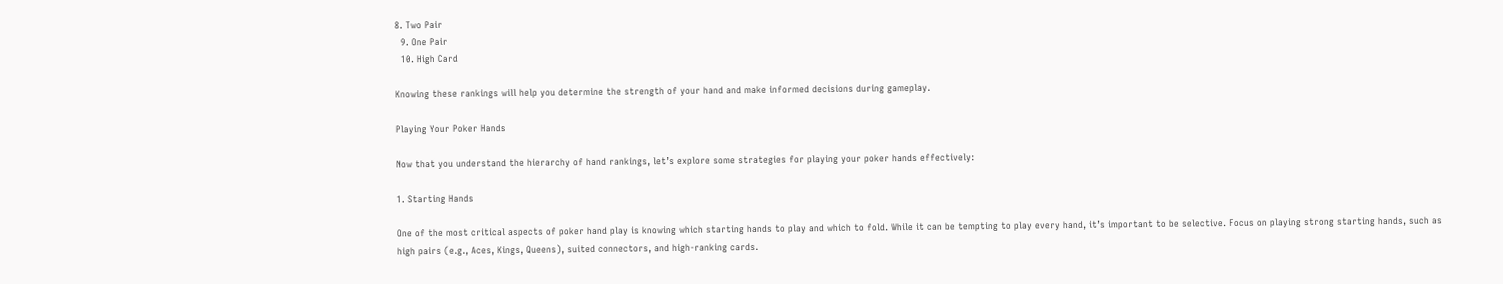8. Two Pair
  9. One Pair
  10. High Card

Knowing these rankings will help you determine the strength of your hand and make informed decisions during gameplay.

Playing Your Poker Hands

Now that you understand the hierarchy of hand rankings, let’s explore some strategies for playing your poker hands effectively:

1. Starting Hands

One of the most critical aspects of poker hand play is knowing which starting hands to play and which to fold. While it can be tempting to play every hand, it’s important to be selective. Focus on playing strong starting hands, such as high pairs (e.g., Aces, Kings, Queens), suited connectors, and high-ranking cards.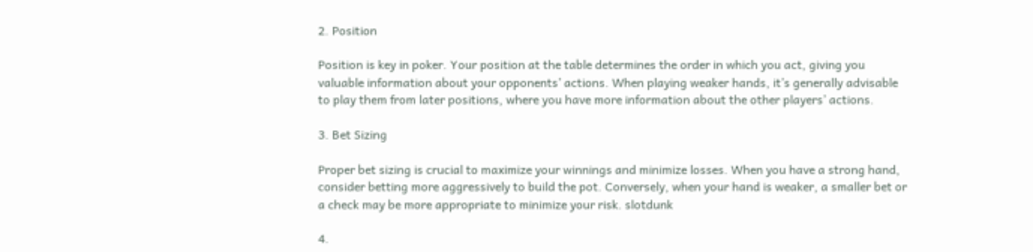2. Position

Position is key in poker. Your position at the table determines the order in which you act, giving you valuable information about your opponents’ actions. When playing weaker hands, it’s generally advisable to play them from later positions, where you have more information about the other players’ actions.

3. Bet Sizing

Proper bet sizing is crucial to maximize your winnings and minimize losses. When you have a strong hand, consider betting more aggressively to build the pot. Conversely, when your hand is weaker, a smaller bet or a check may be more appropriate to minimize your risk. slotdunk

4.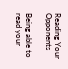Reading Your Opponents

Being able to read your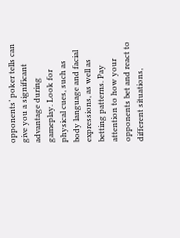opponents’ poker tells can give you a significant advantage during gameplay. Look for physical cues, such as body language and facial expressions, as well as betting patterns. Pay attention to how your opponents bet and react to different situations,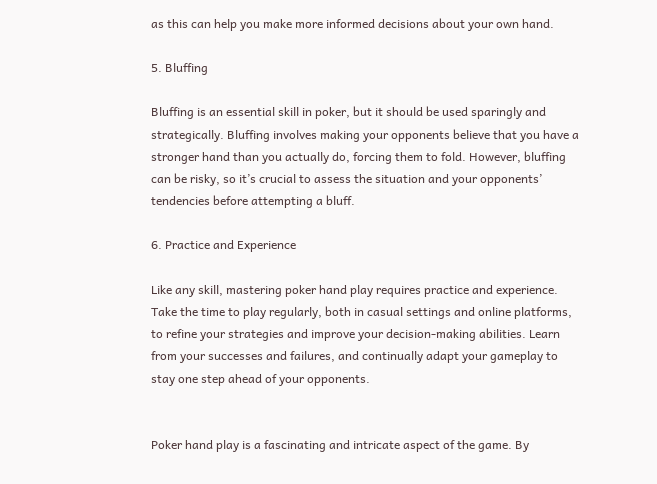as this can help you make more informed decisions about your own hand.

5. Bluffing

Bluffing is an essential skill in poker, but it should be used sparingly and strategically. Bluffing involves making your opponents believe that you have a stronger hand than you actually do, forcing them to fold. However, bluffing can be risky, so it’s crucial to assess the situation and your opponents’ tendencies before attempting a bluff.

6. Practice and Experience

Like any skill, mastering poker hand play requires practice and experience. Take the time to play regularly, both in casual settings and online platforms, to refine your strategies and improve your decision-making abilities. Learn from your successes and failures, and continually adapt your gameplay to stay one step ahead of your opponents.


Poker hand play is a fascinating and intricate aspect of the game. By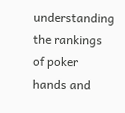understanding the rankings of poker hands and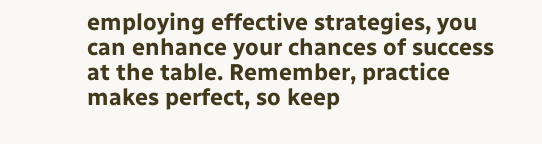employing effective strategies, you can enhance your chances of success at the table. Remember, practice makes perfect, so keep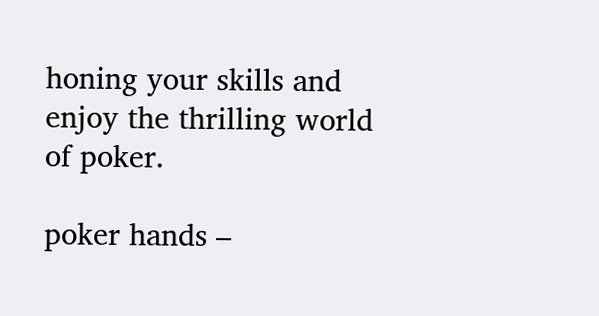honing your skills and enjoy the thrilling world of poker.

poker hands –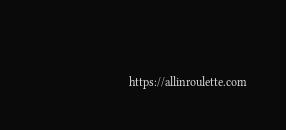https://allinroulette.com